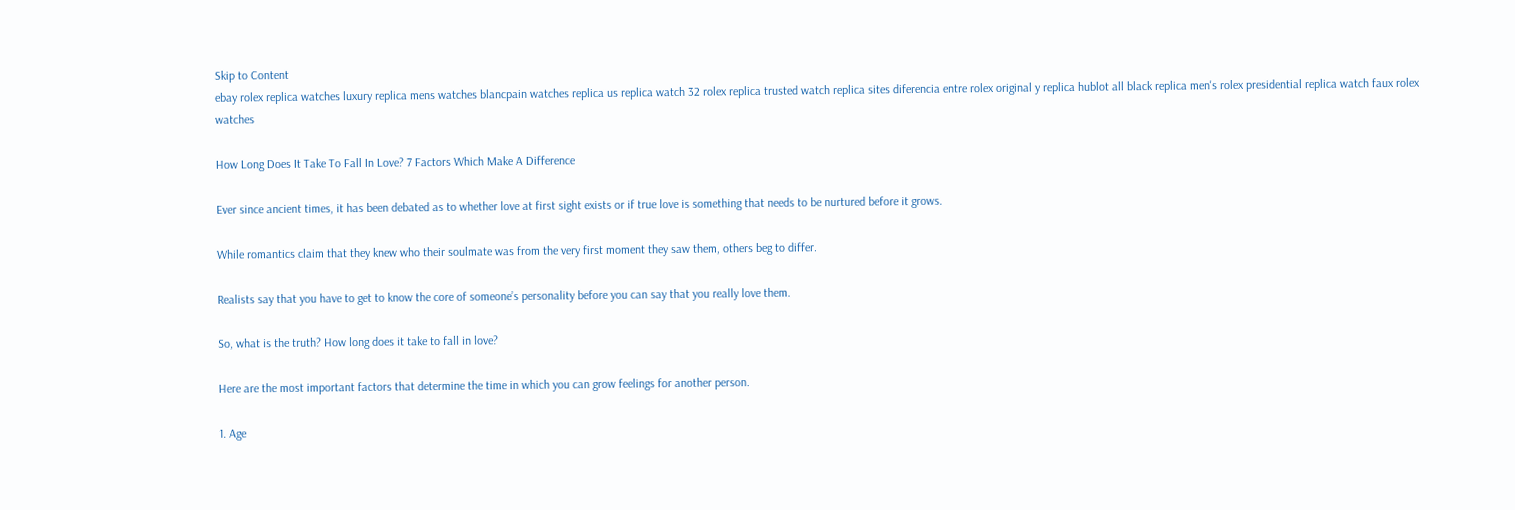Skip to Content
ebay rolex replica watches luxury replica mens watches blancpain watches replica us replica watch 32 rolex replica trusted watch replica sites diferencia entre rolex original y replica hublot all black replica men's rolex presidential replica watch faux rolex watches

How Long Does It Take To Fall In Love? 7 Factors Which Make A Difference

Ever since ancient times, it has been debated as to whether love at first sight exists or if true love is something that needs to be nurtured before it grows.

While romantics claim that they knew who their soulmate was from the very first moment they saw them, others beg to differ.

Realists say that you have to get to know the core of someone’s personality before you can say that you really love them.

So, what is the truth? How long does it take to fall in love?

Here are the most important factors that determine the time in which you can grow feelings for another person.

1. Age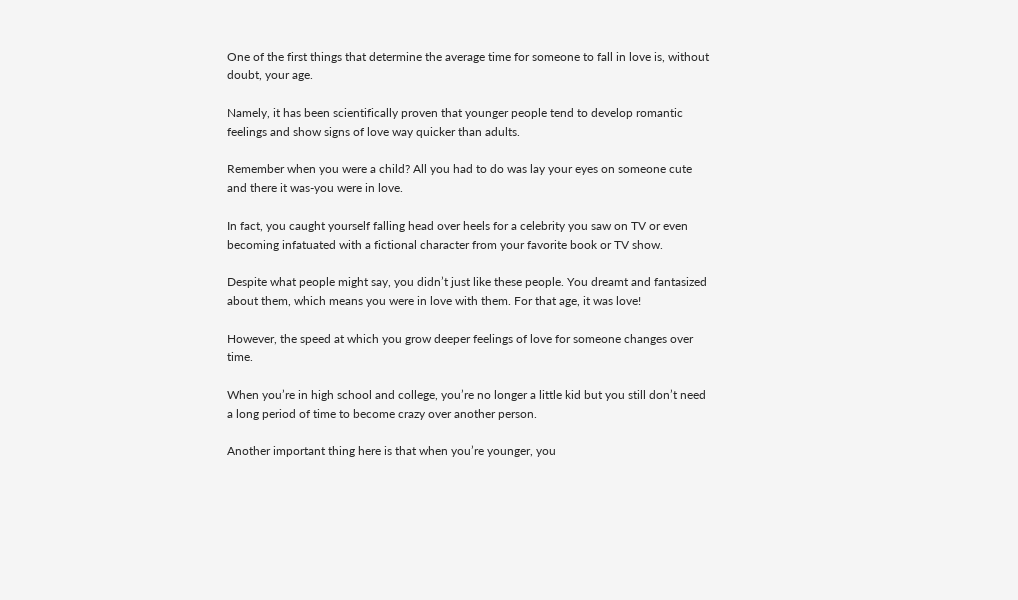One of the first things that determine the average time for someone to fall in love is, without doubt, your age.

Namely, it has been scientifically proven that younger people tend to develop romantic feelings and show signs of love way quicker than adults.

Remember when you were a child? All you had to do was lay your eyes on someone cute and there it was-you were in love.

In fact, you caught yourself falling head over heels for a celebrity you saw on TV or even becoming infatuated with a fictional character from your favorite book or TV show.

Despite what people might say, you didn’t just like these people. You dreamt and fantasized about them, which means you were in love with them. For that age, it was love!

However, the speed at which you grow deeper feelings of love for someone changes over time.

When you’re in high school and college, you’re no longer a little kid but you still don’t need a long period of time to become crazy over another person.

Another important thing here is that when you’re younger, you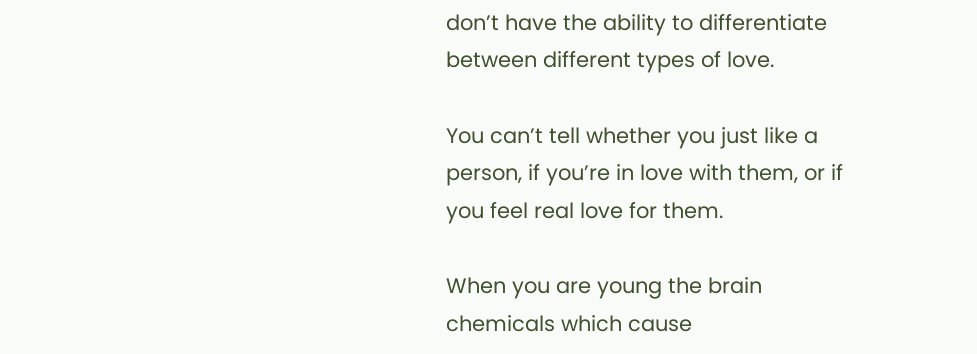don’t have the ability to differentiate between different types of love.

You can’t tell whether you just like a person, if you’re in love with them, or if you feel real love for them.

When you are young the brain chemicals which cause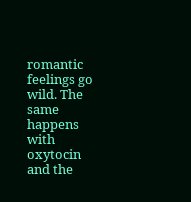romantic feelings go wild. The same happens with oxytocin and the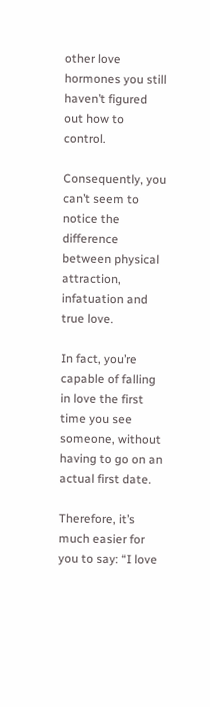other love hormones you still haven’t figured out how to control.

Consequently, you can’t seem to notice the difference between physical attraction, infatuation and true love.

In fact, you’re capable of falling in love the first time you see someone, without having to go on an actual first date.

Therefore, it’s much easier for you to say: “I love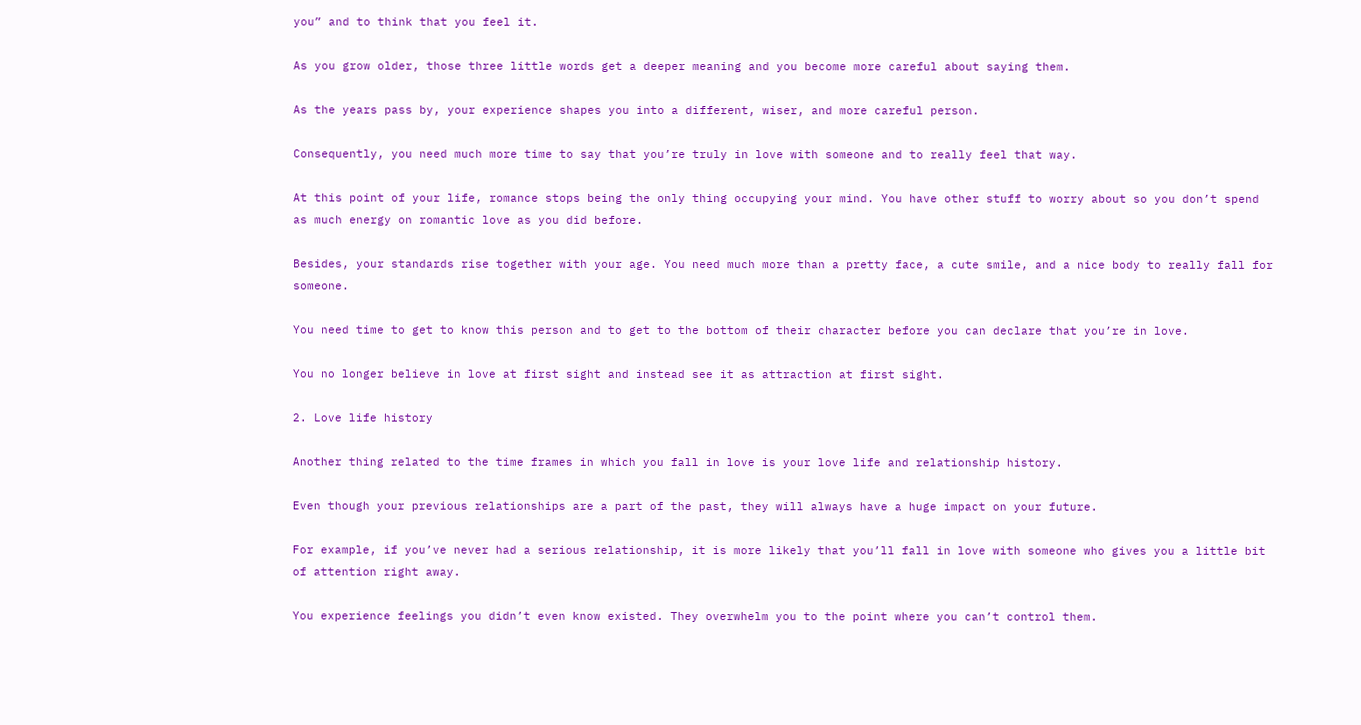you” and to think that you feel it.

As you grow older, those three little words get a deeper meaning and you become more careful about saying them.

As the years pass by, your experience shapes you into a different, wiser, and more careful person.

Consequently, you need much more time to say that you’re truly in love with someone and to really feel that way.

At this point of your life, romance stops being the only thing occupying your mind. You have other stuff to worry about so you don’t spend as much energy on romantic love as you did before.

Besides, your standards rise together with your age. You need much more than a pretty face, a cute smile, and a nice body to really fall for someone.

You need time to get to know this person and to get to the bottom of their character before you can declare that you’re in love.

You no longer believe in love at first sight and instead see it as attraction at first sight.

2. Love life history

Another thing related to the time frames in which you fall in love is your love life and relationship history.

Even though your previous relationships are a part of the past, they will always have a huge impact on your future.

For example, if you’ve never had a serious relationship, it is more likely that you’ll fall in love with someone who gives you a little bit of attention right away.

You experience feelings you didn’t even know existed. They overwhelm you to the point where you can’t control them.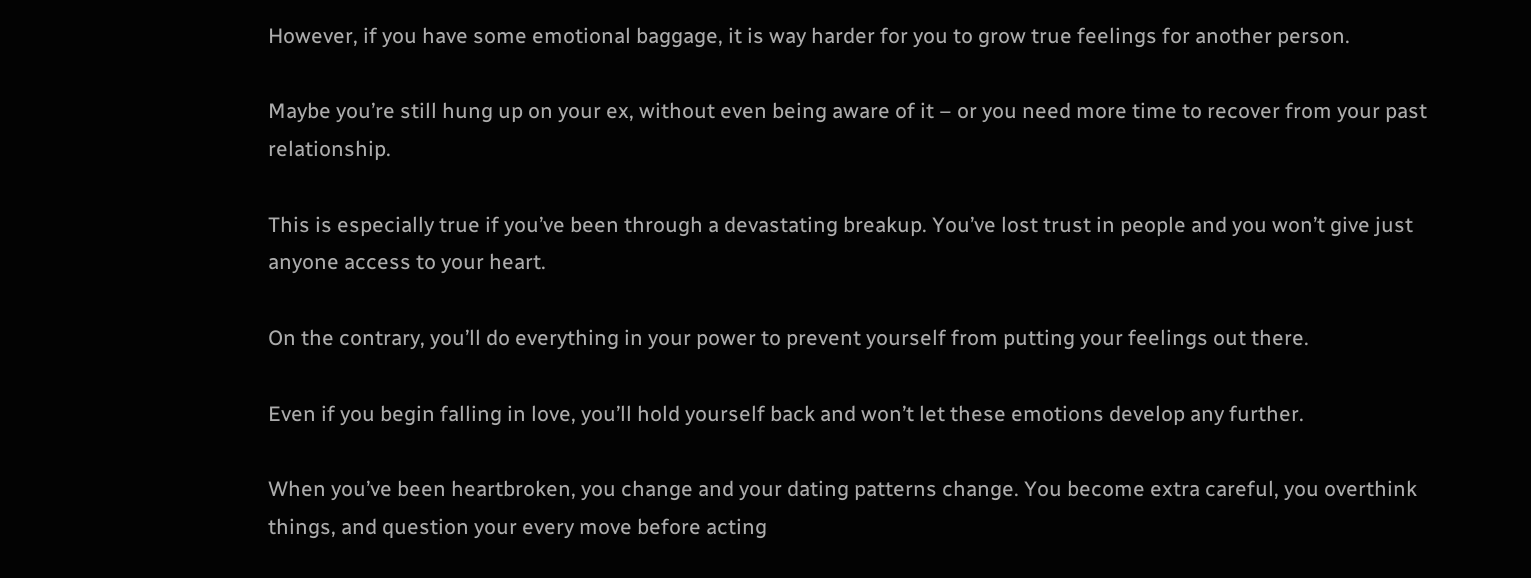However, if you have some emotional baggage, it is way harder for you to grow true feelings for another person.

Maybe you’re still hung up on your ex, without even being aware of it – or you need more time to recover from your past relationship.

This is especially true if you’ve been through a devastating breakup. You’ve lost trust in people and you won’t give just anyone access to your heart.

On the contrary, you’ll do everything in your power to prevent yourself from putting your feelings out there.

Even if you begin falling in love, you’ll hold yourself back and won’t let these emotions develop any further.

When you’ve been heartbroken, you change and your dating patterns change. You become extra careful, you overthink things, and question your every move before acting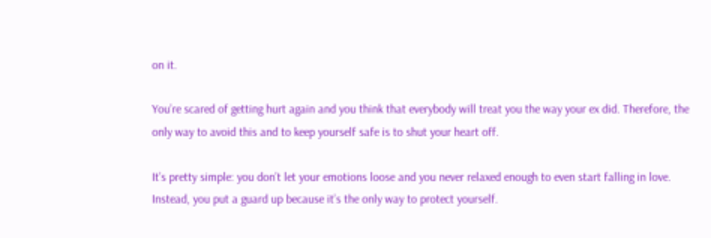on it.

You’re scared of getting hurt again and you think that everybody will treat you the way your ex did. Therefore, the only way to avoid this and to keep yourself safe is to shut your heart off.

It’s pretty simple: you don’t let your emotions loose and you never relaxed enough to even start falling in love. Instead, you put a guard up because it’s the only way to protect yourself.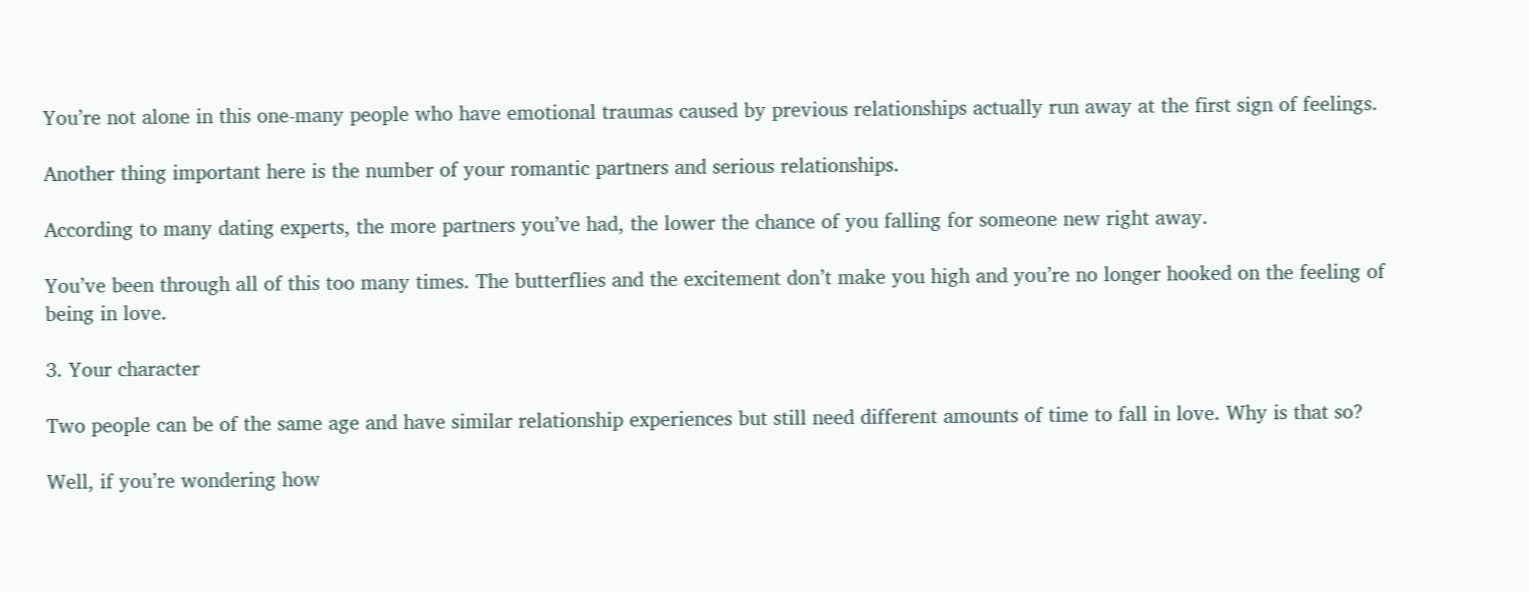You’re not alone in this one-many people who have emotional traumas caused by previous relationships actually run away at the first sign of feelings.

Another thing important here is the number of your romantic partners and serious relationships.

According to many dating experts, the more partners you’ve had, the lower the chance of you falling for someone new right away.

You’ve been through all of this too many times. The butterflies and the excitement don’t make you high and you’re no longer hooked on the feeling of being in love.

3. Your character

Two people can be of the same age and have similar relationship experiences but still need different amounts of time to fall in love. Why is that so?

Well, if you’re wondering how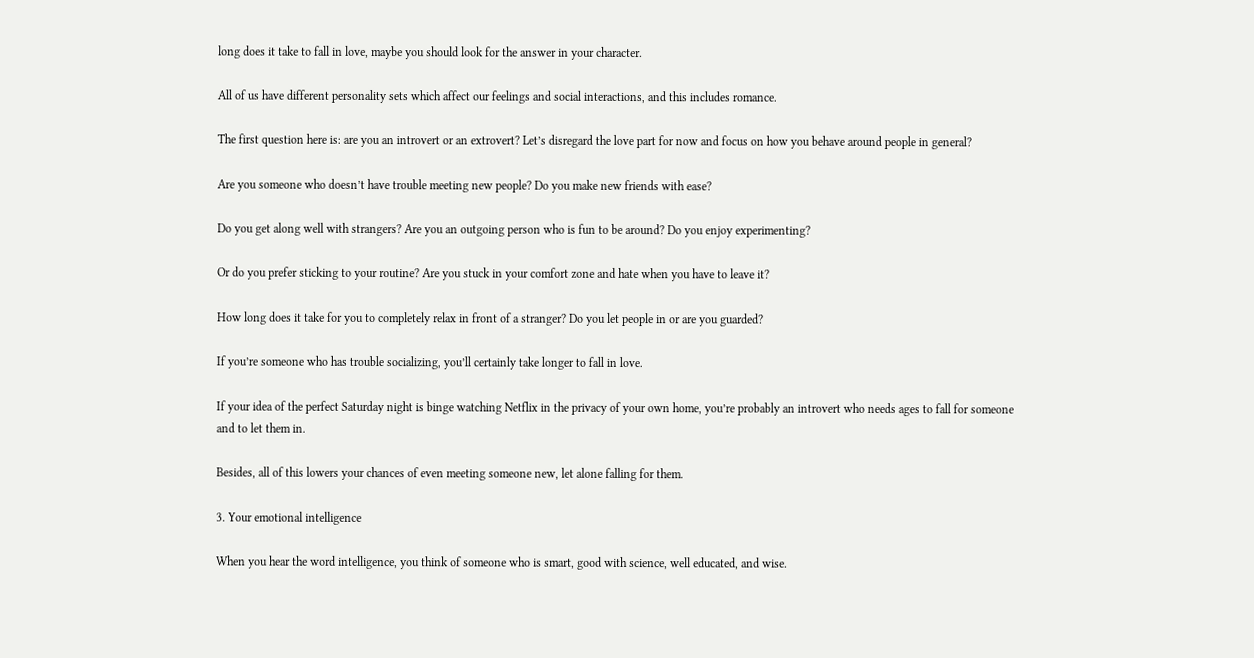long does it take to fall in love, maybe you should look for the answer in your character.

All of us have different personality sets which affect our feelings and social interactions, and this includes romance.

The first question here is: are you an introvert or an extrovert? Let’s disregard the love part for now and focus on how you behave around people in general?

Are you someone who doesn’t have trouble meeting new people? Do you make new friends with ease?

Do you get along well with strangers? Are you an outgoing person who is fun to be around? Do you enjoy experimenting?

Or do you prefer sticking to your routine? Are you stuck in your comfort zone and hate when you have to leave it?

How long does it take for you to completely relax in front of a stranger? Do you let people in or are you guarded?

If you’re someone who has trouble socializing, you’ll certainly take longer to fall in love.

If your idea of the perfect Saturday night is binge watching Netflix in the privacy of your own home, you’re probably an introvert who needs ages to fall for someone and to let them in.

Besides, all of this lowers your chances of even meeting someone new, let alone falling for them.

3. Your emotional intelligence

When you hear the word intelligence, you think of someone who is smart, good with science, well educated, and wise.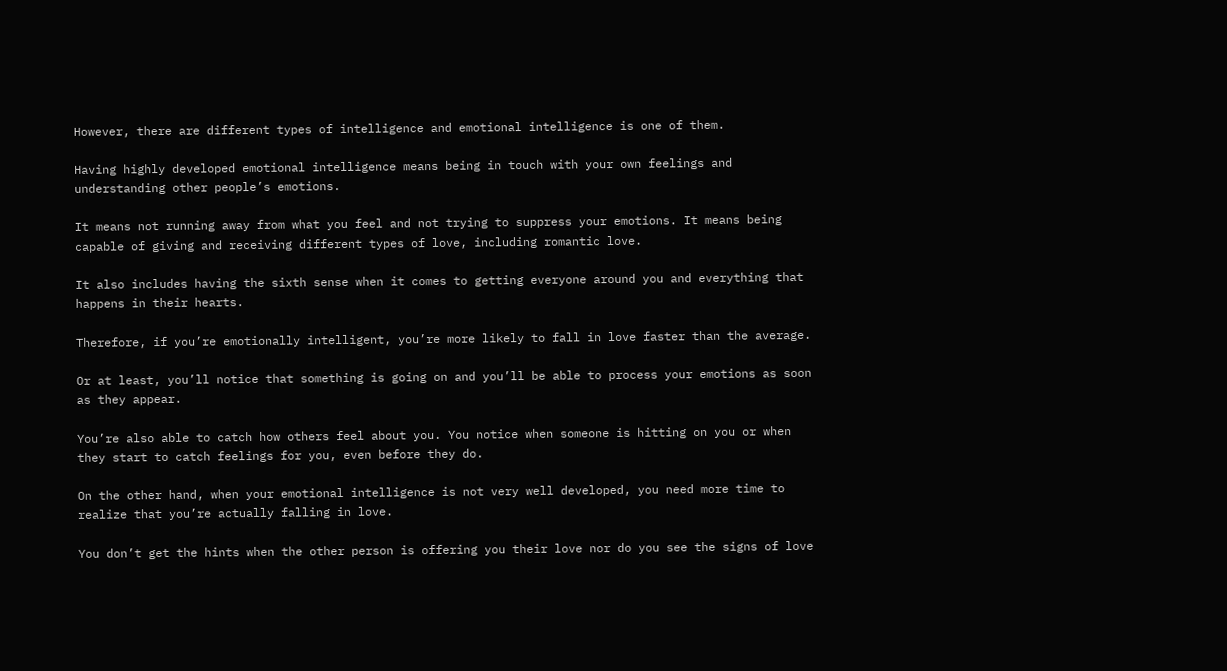However, there are different types of intelligence and emotional intelligence is one of them.

Having highly developed emotional intelligence means being in touch with your own feelings and understanding other people’s emotions.

It means not running away from what you feel and not trying to suppress your emotions. It means being capable of giving and receiving different types of love, including romantic love.

It also includes having the sixth sense when it comes to getting everyone around you and everything that happens in their hearts.

Therefore, if you’re emotionally intelligent, you’re more likely to fall in love faster than the average.

Or at least, you’ll notice that something is going on and you’ll be able to process your emotions as soon as they appear.

You’re also able to catch how others feel about you. You notice when someone is hitting on you or when they start to catch feelings for you, even before they do.

On the other hand, when your emotional intelligence is not very well developed, you need more time to realize that you’re actually falling in love.

You don’t get the hints when the other person is offering you their love nor do you see the signs of love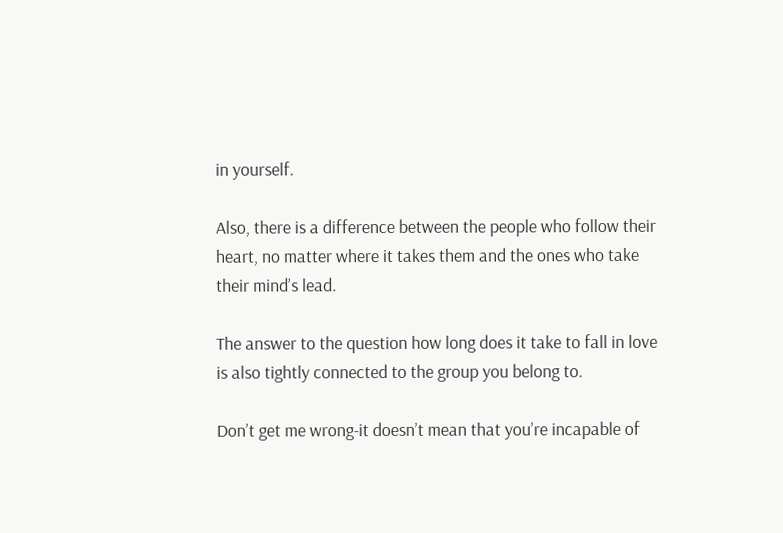in yourself.

Also, there is a difference between the people who follow their heart, no matter where it takes them and the ones who take their mind’s lead.

The answer to the question how long does it take to fall in love is also tightly connected to the group you belong to.

Don’t get me wrong-it doesn’t mean that you’re incapable of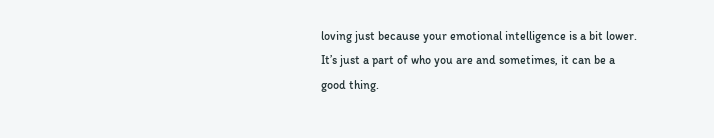loving just because your emotional intelligence is a bit lower. It’s just a part of who you are and sometimes, it can be a good thing.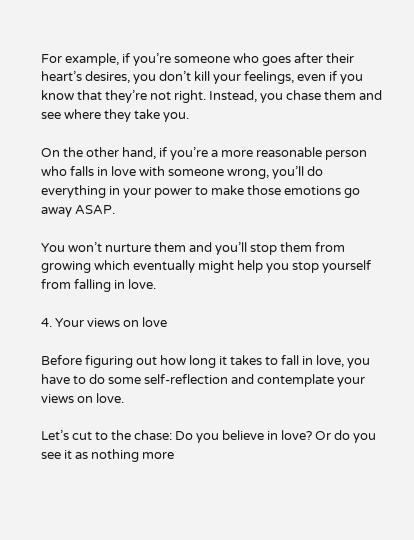For example, if you’re someone who goes after their heart’s desires, you don’t kill your feelings, even if you know that they’re not right. Instead, you chase them and see where they take you.

On the other hand, if you’re a more reasonable person who falls in love with someone wrong, you’ll do everything in your power to make those emotions go away ASAP.

You won’t nurture them and you’ll stop them from growing which eventually might help you stop yourself from falling in love.

4. Your views on love

Before figuring out how long it takes to fall in love, you have to do some self-reflection and contemplate your views on love.

Let’s cut to the chase: Do you believe in love? Or do you see it as nothing more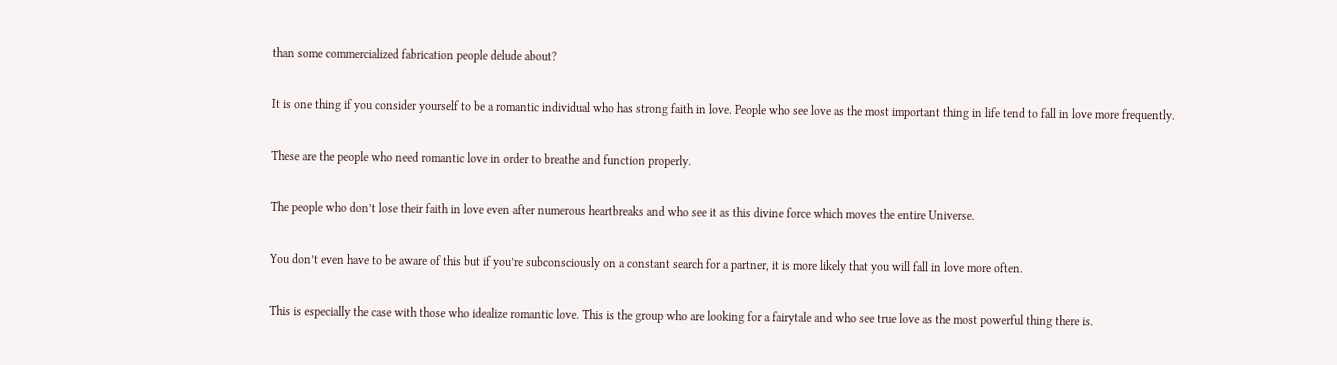than some commercialized fabrication people delude about?

It is one thing if you consider yourself to be a romantic individual who has strong faith in love. People who see love as the most important thing in life tend to fall in love more frequently.

These are the people who need romantic love in order to breathe and function properly.

The people who don’t lose their faith in love even after numerous heartbreaks and who see it as this divine force which moves the entire Universe.

You don’t even have to be aware of this but if you’re subconsciously on a constant search for a partner, it is more likely that you will fall in love more often.

This is especially the case with those who idealize romantic love. This is the group who are looking for a fairytale and who see true love as the most powerful thing there is.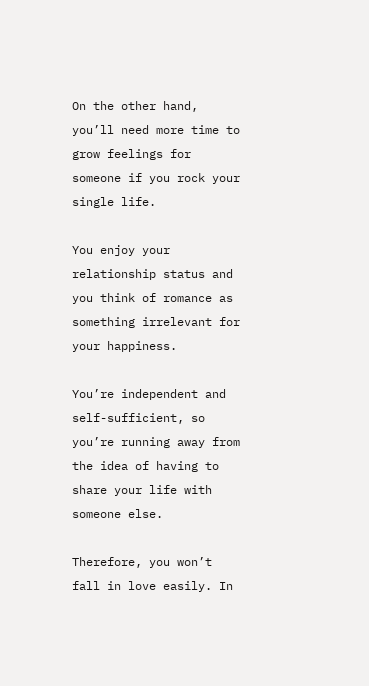On the other hand, you’ll need more time to grow feelings for someone if you rock your single life.

You enjoy your relationship status and you think of romance as something irrelevant for your happiness.

You’re independent and self-sufficient, so you’re running away from the idea of having to share your life with someone else.

Therefore, you won’t fall in love easily. In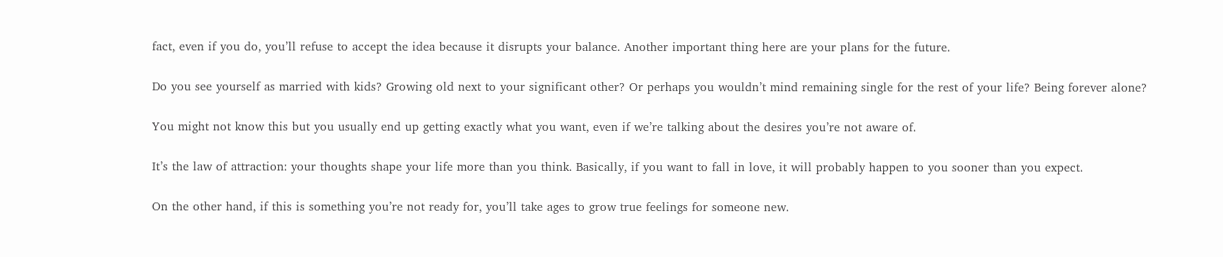fact, even if you do, you’ll refuse to accept the idea because it disrupts your balance. Another important thing here are your plans for the future.

Do you see yourself as married with kids? Growing old next to your significant other? Or perhaps you wouldn’t mind remaining single for the rest of your life? Being forever alone?

You might not know this but you usually end up getting exactly what you want, even if we’re talking about the desires you’re not aware of.

It’s the law of attraction: your thoughts shape your life more than you think. Basically, if you want to fall in love, it will probably happen to you sooner than you expect.

On the other hand, if this is something you’re not ready for, you’ll take ages to grow true feelings for someone new.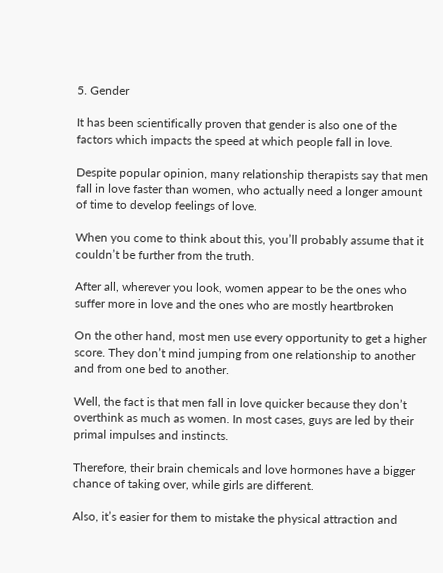5. Gender

It has been scientifically proven that gender is also one of the factors which impacts the speed at which people fall in love.

Despite popular opinion, many relationship therapists say that men fall in love faster than women, who actually need a longer amount of time to develop feelings of love.

When you come to think about this, you’ll probably assume that it couldn’t be further from the truth.

After all, wherever you look, women appear to be the ones who suffer more in love and the ones who are mostly heartbroken

On the other hand, most men use every opportunity to get a higher score. They don’t mind jumping from one relationship to another and from one bed to another.

Well, the fact is that men fall in love quicker because they don’t overthink as much as women. In most cases, guys are led by their primal impulses and instincts.

Therefore, their brain chemicals and love hormones have a bigger chance of taking over, while girls are different.

Also, it’s easier for them to mistake the physical attraction and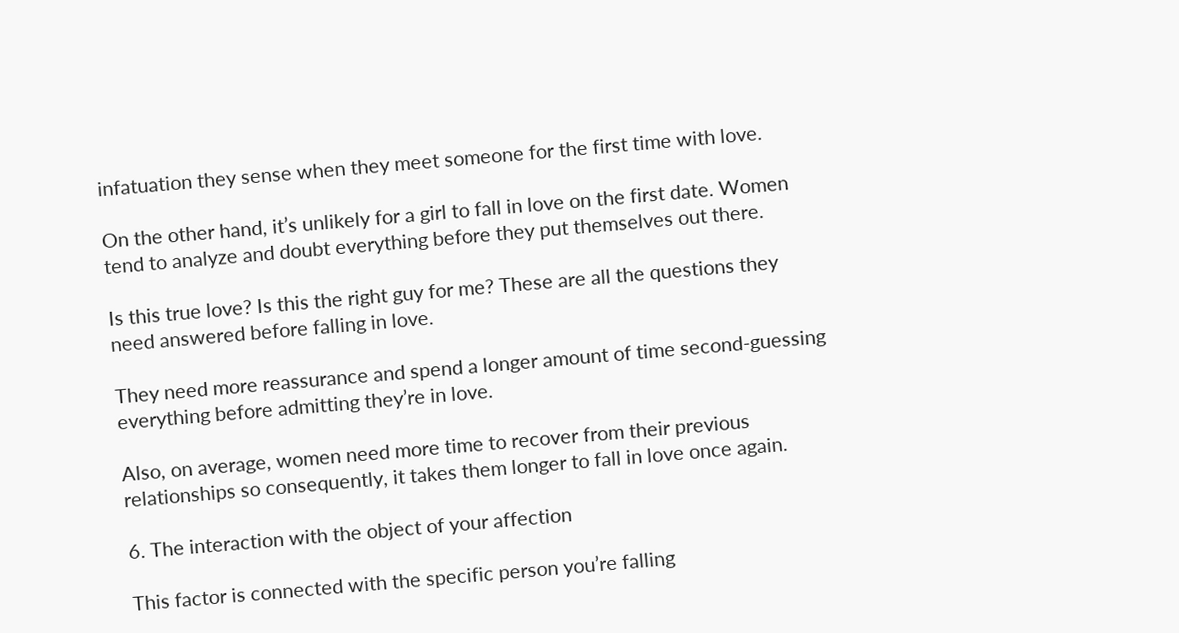infatuation they sense when they meet someone for the first time with love.

On the other hand, it’s unlikely for a girl to fall in love on the first date. Women tend to analyze and doubt everything before they put themselves out there.

Is this true love? Is this the right guy for me? These are all the questions they need answered before falling in love.

They need more reassurance and spend a longer amount of time second-guessing everything before admitting they’re in love.

Also, on average, women need more time to recover from their previous relationships so consequently, it takes them longer to fall in love once again.

6. The interaction with the object of your affection

This factor is connected with the specific person you’re falling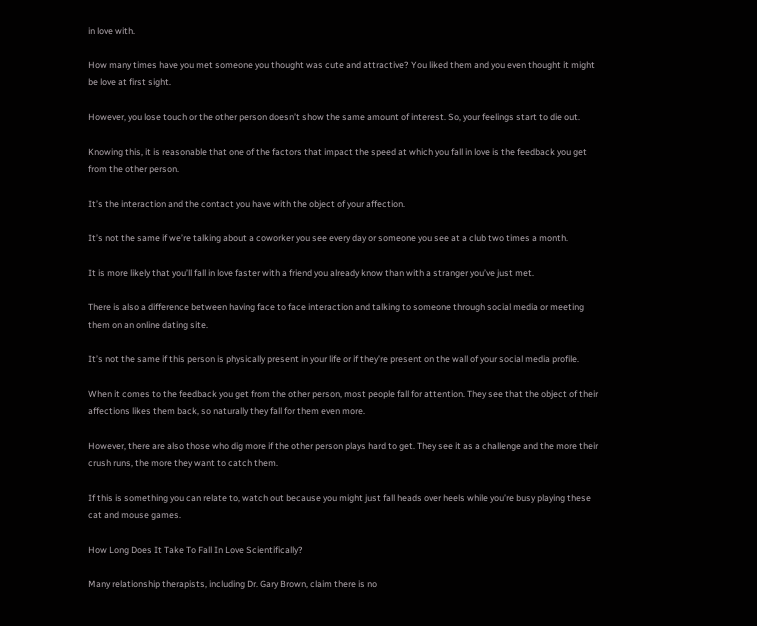in love with.

How many times have you met someone you thought was cute and attractive? You liked them and you even thought it might be love at first sight.

However, you lose touch or the other person doesn’t show the same amount of interest. So, your feelings start to die out.

Knowing this, it is reasonable that one of the factors that impact the speed at which you fall in love is the feedback you get from the other person.

It’s the interaction and the contact you have with the object of your affection.

It’s not the same if we’re talking about a coworker you see every day or someone you see at a club two times a month.

It is more likely that you’ll fall in love faster with a friend you already know than with a stranger you’ve just met.

There is also a difference between having face to face interaction and talking to someone through social media or meeting them on an online dating site.

It’s not the same if this person is physically present in your life or if they’re present on the wall of your social media profile.

When it comes to the feedback you get from the other person, most people fall for attention. They see that the object of their affections likes them back, so naturally they fall for them even more.

However, there are also those who dig more if the other person plays hard to get. They see it as a challenge and the more their crush runs, the more they want to catch them.

If this is something you can relate to, watch out because you might just fall heads over heels while you’re busy playing these cat and mouse games.

How Long Does It Take To Fall In Love Scientifically?

Many relationship therapists, including Dr. Gary Brown, claim there is no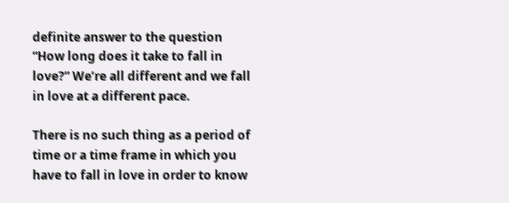definite answer to the question “How long does it take to fall in love?” We’re all different and we fall in love at a different pace.

There is no such thing as a period of time or a time frame in which you have to fall in love in order to know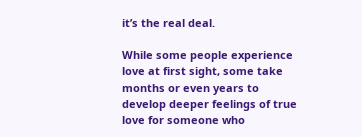it’s the real deal.

While some people experience love at first sight, some take months or even years to develop deeper feelings of true love for someone who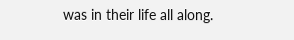was in their life all along.